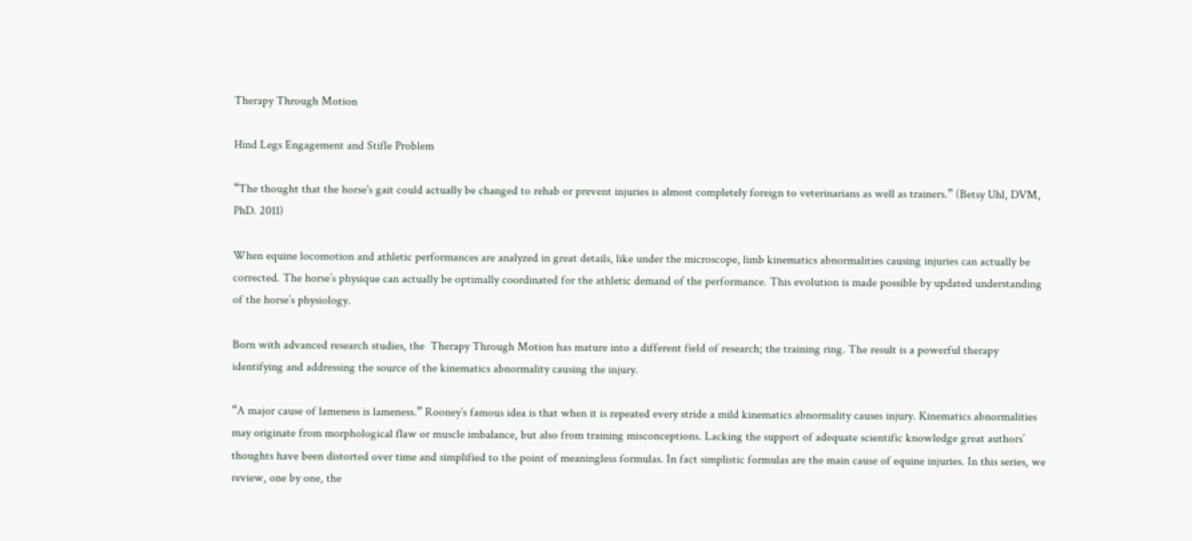Therapy Through Motion

Hind Legs Engagement and Stifle Problem

“The thought that the horse's gait could actually be changed to rehab or prevent injuries is almost completely foreign to veterinarians as well as trainers.” (Betsy Uhl, DVM, PhD. 2011)

When equine locomotion and athletic performances are analyzed in great details, like under the microscope, limb kinematics abnormalities causing injuries can actually be corrected. The horse’s physique can actually be optimally coordinated for the athletic demand of the performance. This evolution is made possible by updated understanding of the horse’s physiology.

Born with advanced research studies, the  Therapy Through Motion has mature into a different field of research; the training ring. The result is a powerful therapy identifying and addressing the source of the kinematics abnormality causing the injury.

“A major cause of lameness is lameness.” Rooney’s famous idea is that when it is repeated every stride a mild kinematics abnormality causes injury. Kinematics abnormalities may originate from morphological flaw or muscle imbalance, but also from training misconceptions. Lacking the support of adequate scientific knowledge great authors’ thoughts have been distorted over time and simplified to the point of meaningless formulas. In fact simplistic formulas are the main cause of equine injuries. In this series, we review, one by one, the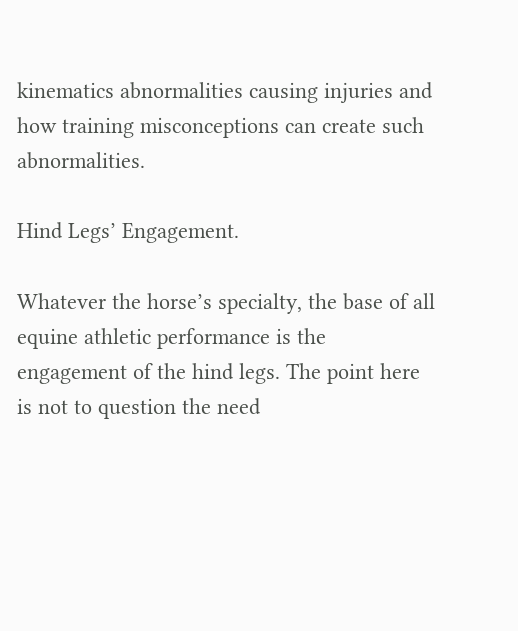kinematics abnormalities causing injuries and how training misconceptions can create such abnormalities.

Hind Legs’ Engagement.

Whatever the horse’s specialty, the base of all equine athletic performance is the engagement of the hind legs. The point here is not to question the need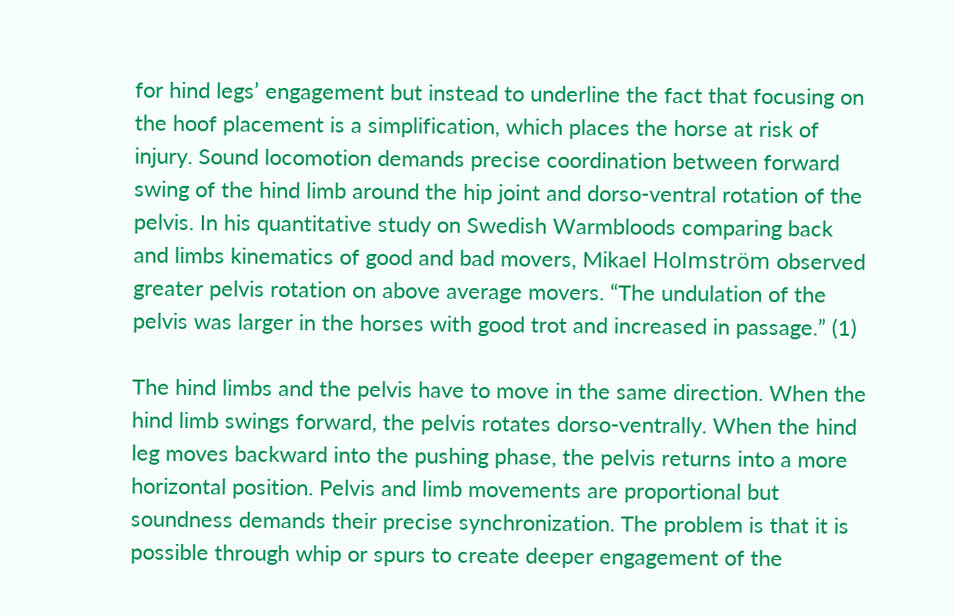for hind legs’ engagement but instead to underline the fact that focusing on the hoof placement is a simplification, which places the horse at risk of injury. Sound locomotion demands precise coordination between forward swing of the hind limb around the hip joint and dorso-ventral rotation of the pelvis. In his quantitative study on Swedish Warmbloods comparing back and limbs kinematics of good and bad movers, Mikael Holmström observed greater pelvis rotation on above average movers. “The undulation of the pelvis was larger in the horses with good trot and increased in passage.” (1)

The hind limbs and the pelvis have to move in the same direction. When the hind limb swings forward, the pelvis rotates dorso-ventrally. When the hind leg moves backward into the pushing phase, the pelvis returns into a more horizontal position. Pelvis and limb movements are proportional but soundness demands their precise synchronization. The problem is that it is possible through whip or spurs to create deeper engagement of the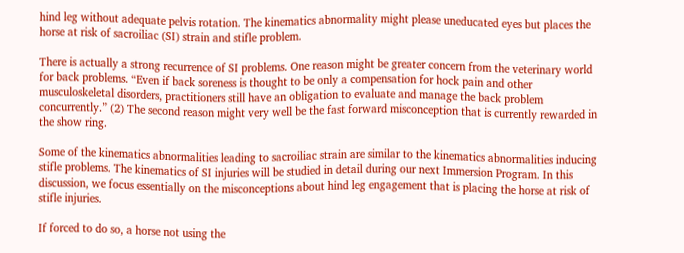hind leg without adequate pelvis rotation. The kinematics abnormality might please uneducated eyes but places the horse at risk of sacroiliac (SI) strain and stifle problem.

There is actually a strong recurrence of SI problems. One reason might be greater concern from the veterinary world for back problems. “Even if back soreness is thought to be only a compensation for hock pain and other musculoskeletal disorders, practitioners still have an obligation to evaluate and manage the back problem concurrently.” (2) The second reason might very well be the fast forward misconception that is currently rewarded in the show ring.

Some of the kinematics abnormalities leading to sacroiliac strain are similar to the kinematics abnormalities inducing stifle problems. The kinematics of SI injuries will be studied in detail during our next Immersion Program. In this discussion, we focus essentially on the misconceptions about hind leg engagement that is placing the horse at risk of stifle injuries.

If forced to do so, a horse not using the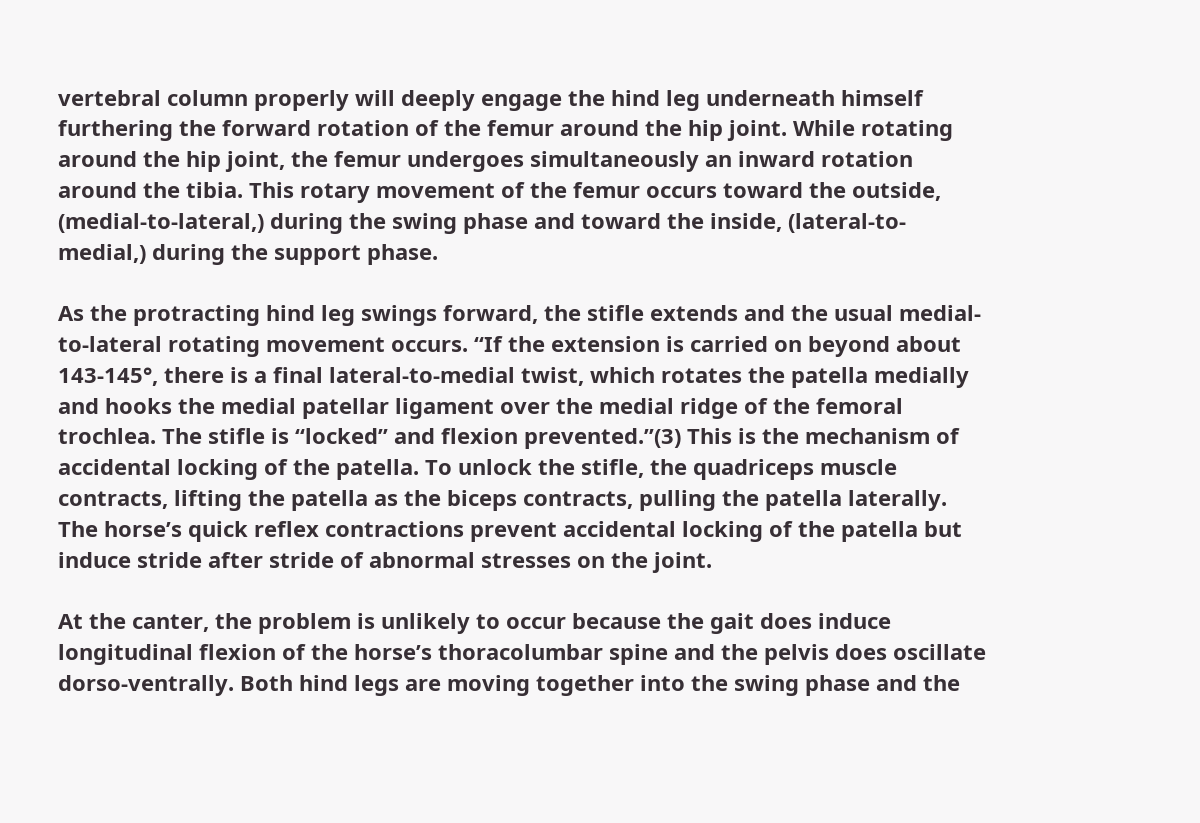vertebral column properly will deeply engage the hind leg underneath himself furthering the forward rotation of the femur around the hip joint. While rotating around the hip joint, the femur undergoes simultaneously an inward rotation around the tibia. This rotary movement of the femur occurs toward the outside, (medial-to-lateral,) during the swing phase and toward the inside, (lateral-to-medial,) during the support phase.

As the protracting hind leg swings forward, the stifle extends and the usual medial-to-lateral rotating movement occurs. “If the extension is carried on beyond about 143-145°, there is a final lateral-to-medial twist, which rotates the patella medially and hooks the medial patellar ligament over the medial ridge of the femoral trochlea. The stifle is “locked” and flexion prevented.”(3) This is the mechanism of accidental locking of the patella. To unlock the stifle, the quadriceps muscle contracts, lifting the patella as the biceps contracts, pulling the patella laterally. The horse’s quick reflex contractions prevent accidental locking of the patella but induce stride after stride of abnormal stresses on the joint.

At the canter, the problem is unlikely to occur because the gait does induce longitudinal flexion of the horse’s thoracolumbar spine and the pelvis does oscillate dorso-ventrally. Both hind legs are moving together into the swing phase and the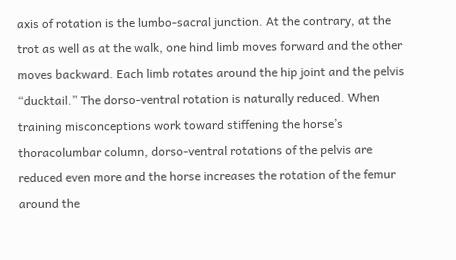axis of rotation is the lumbo-sacral junction. At the contrary, at the trot as well as at the walk, one hind limb moves forward and the other moves backward. Each limb rotates around the hip joint and the pelvis “ducktail.” The dorso-ventral rotation is naturally reduced. When training misconceptions work toward stiffening the horse’s thoracolumbar column, dorso-ventral rotations of the pelvis are reduced even more and the horse increases the rotation of the femur around the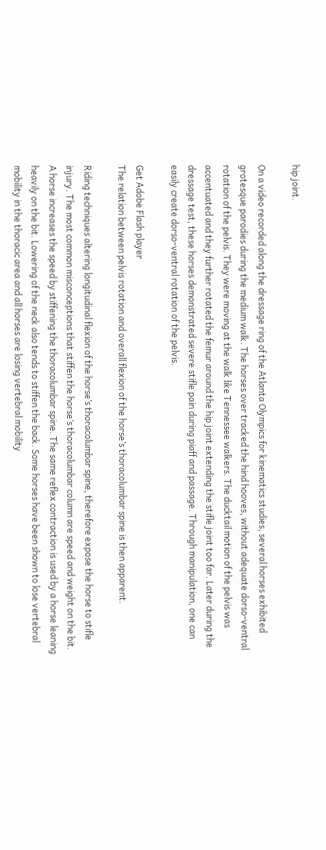hip joint.

On a video recorded along the dressage ring of the Atlanta Olympics for kinematics studies, several horses exhibited grotesque parodies during the medium walk. The horses over tracked the hind hooves, without adequate dorso-ventral rotation of the pelvis. They were moving at the walk like Tennessee walkers. The ducktail motion of the pelvis was accentuated and they further rotated the femur around the hip joint extending the stifle joint too far. Later during the dressage test, these horses demonstrated severe stifle pain during piaff and passage. Through manipulation, one can easily create dorso-ventral rotation of the pelvis.

Get Adobe Flash player
The relation between pelvis rotation and overall flexion of the horse’s thoracolumbar spine is then apparent.

Riding techniques altering longitudinal flexion of the horse’s thoracolumbar spine, therefore expose the horse to stifle injury. The most common misconceptions that stiffen the horse’s thoracolumbar column are speed and weight on the bit. A horse increases the speed by stiffening the thoracolumbar spine. The same reflex contraction is used by a horse leaning heavily on the bit. Lowering of the neck also tends to stiffen the back. Some horses have been shown to lose vertebral mobility in the thoracic area and all horses are losing vertebral mobility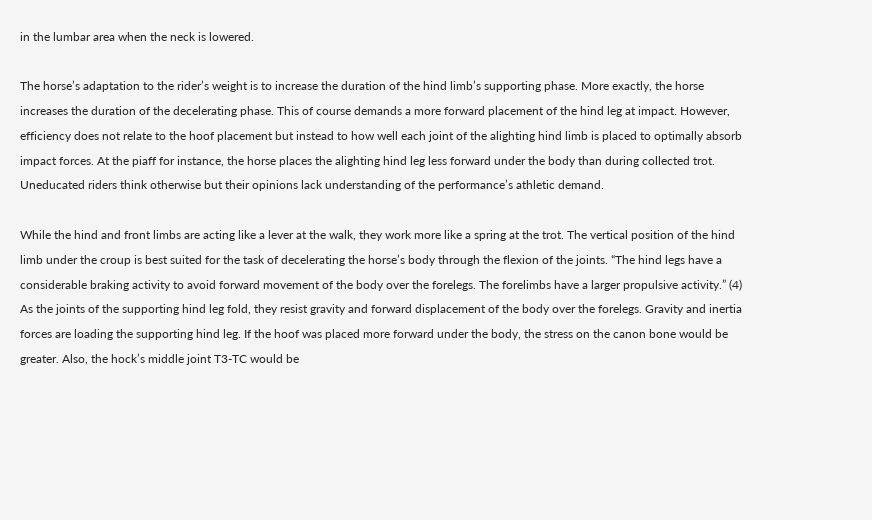in the lumbar area when the neck is lowered.

The horse’s adaptation to the rider’s weight is to increase the duration of the hind limb’s supporting phase. More exactly, the horse increases the duration of the decelerating phase. This of course demands a more forward placement of the hind leg at impact. However, efficiency does not relate to the hoof placement but instead to how well each joint of the alighting hind limb is placed to optimally absorb impact forces. At the piaff for instance, the horse places the alighting hind leg less forward under the body than during collected trot. Uneducated riders think otherwise but their opinions lack understanding of the performance’s athletic demand.

While the hind and front limbs are acting like a lever at the walk, they work more like a spring at the trot. The vertical position of the hind limb under the croup is best suited for the task of decelerating the horse’s body through the flexion of the joints. “The hind legs have a considerable braking activity to avoid forward movement of the body over the forelegs. The forelimbs have a larger propulsive activity.” (4) As the joints of the supporting hind leg fold, they resist gravity and forward displacement of the body over the forelegs. Gravity and inertia forces are loading the supporting hind leg. If the hoof was placed more forward under the body, the stress on the canon bone would be greater. Also, the hock’s middle joint T3-TC would be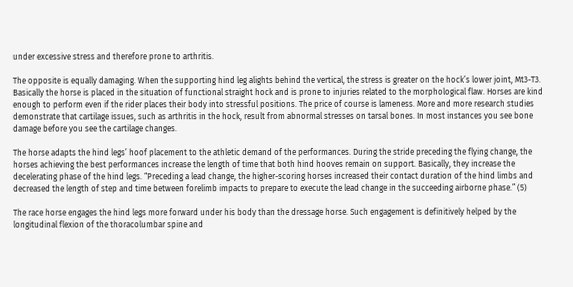under excessive stress and therefore prone to arthritis.

The opposite is equally damaging. When the supporting hind leg alights behind the vertical, the stress is greater on the hock’s lower joint, Mt3-T3. Basically the horse is placed in the situation of functional straight hock and is prone to injuries related to the morphological flaw. Horses are kind enough to perform even if the rider places their body into stressful positions. The price of course is lameness. More and more research studies demonstrate that cartilage issues, such as arthritis in the hock, result from abnormal stresses on tarsal bones. In most instances you see bone damage before you see the cartilage changes.

The horse adapts the hind legs’ hoof placement to the athletic demand of the performances. During the stride preceding the flying change, the horses achieving the best performances increase the length of time that both hind hooves remain on support. Basically, they increase the decelerating phase of the hind legs. “Preceding a lead change, the higher-scoring horses increased their contact duration of the hind limbs and decreased the length of step and time between forelimb impacts to prepare to execute the lead change in the succeeding airborne phase.” (5)

The race horse engages the hind legs more forward under his body than the dressage horse. Such engagement is definitively helped by the longitudinal flexion of the thoracolumbar spine and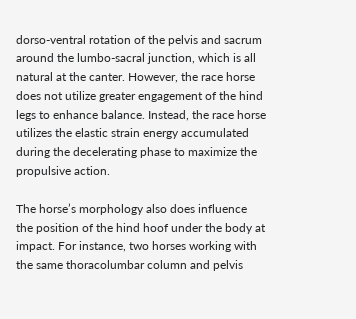dorso-ventral rotation of the pelvis and sacrum around the lumbo-sacral junction, which is all natural at the canter. However, the race horse does not utilize greater engagement of the hind legs to enhance balance. Instead, the race horse utilizes the elastic strain energy accumulated during the decelerating phase to maximize the propulsive action.

The horse’s morphology also does influence the position of the hind hoof under the body at impact. For instance, two horses working with the same thoracolumbar column and pelvis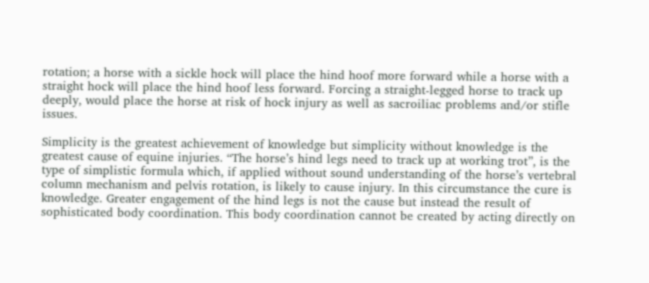rotation; a horse with a sickle hock will place the hind hoof more forward while a horse with a straight hock will place the hind hoof less forward. Forcing a straight-legged horse to track up deeply, would place the horse at risk of hock injury as well as sacroiliac problems and/or stifle issues.

Simplicity is the greatest achievement of knowledge but simplicity without knowledge is the greatest cause of equine injuries. “The horse’s hind legs need to track up at working trot”, is the type of simplistic formula which, if applied without sound understanding of the horse’s vertebral column mechanism and pelvis rotation, is likely to cause injury. In this circumstance the cure is knowledge. Greater engagement of the hind legs is not the cause but instead the result of sophisticated body coordination. This body coordination cannot be created by acting directly on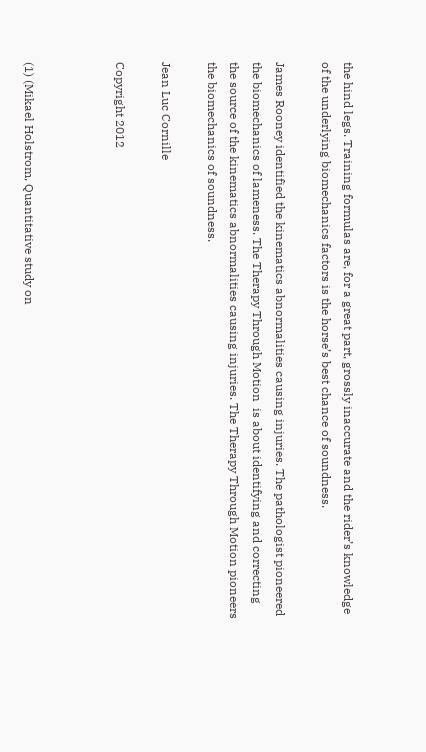the hind legs. Training formulas are, for a great part, grossly inaccurate and the rider’s knowledge of the underlying biomechanics factors is the horse’s best chance of soundness.

James Rooney identified the kinematics abnormalities causing injuries. The pathologist pioneered the biomechanics of lameness. The Therapy Through Motion  is about identifying and correcting the source of the kinematics abnormalities causing injuries. The Therapy Through Motion pioneers the biomechanics of soundness.

Jean Luc Cornille

Copyright 2012



(1) (Mikael Holstrom, Quantitative study on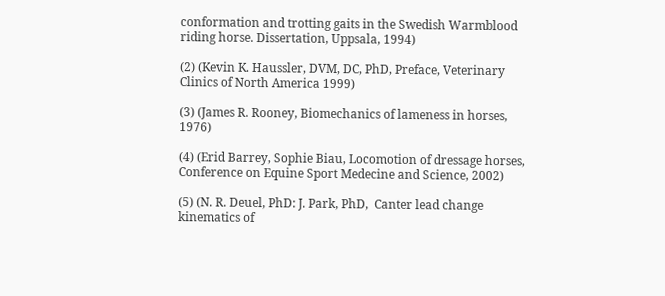conformation and trotting gaits in the Swedish Warmblood riding horse. Dissertation, Uppsala, 1994)

(2) (Kevin K. Haussler, DVM, DC, PhD, Preface, Veterinary Clinics of North America 1999)

(3) (James R. Rooney, Biomechanics of lameness in horses, 1976)

(4) (Erid Barrey, Sophie Biau, Locomotion of dressage horses, Conference on Equine Sport Medecine and Science, 2002)

(5) (N. R. Deuel, PhD: J. Park, PhD,  Canter lead change kinematics of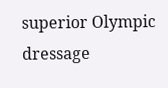superior Olympic dressage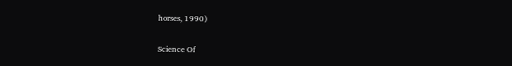horses, 1990)

Science Of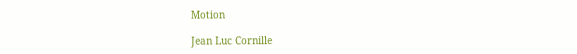Motion

Jean Luc Cornille